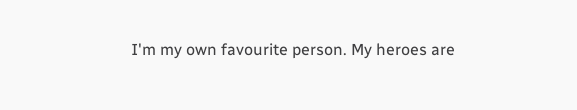I'm my own favourite person. My heroes are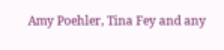Amy Poehler, Tina Fey and any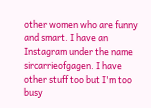other women who are funny and smart. I have an Instagram under the name sircarrieofgagen. I have other stuff too but I'm too busy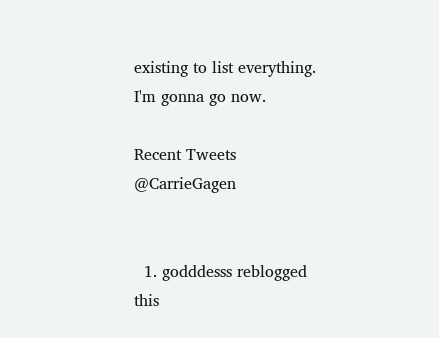existing to list everything. I'm gonna go now.

Recent Tweets @CarrieGagen


  1. godddesss reblogged this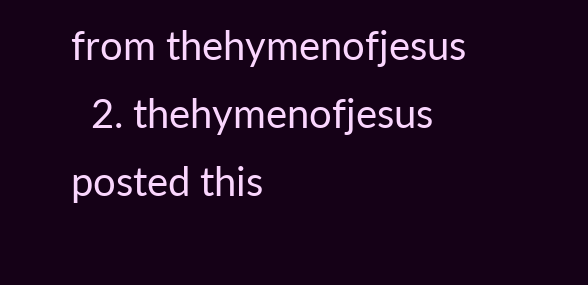from thehymenofjesus
  2. thehymenofjesus posted this